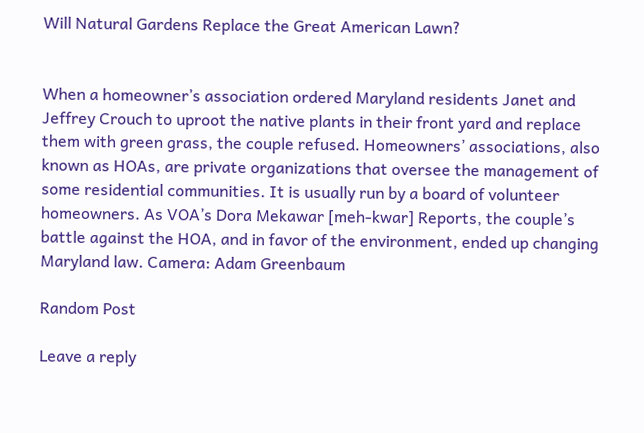Will Natural Gardens Replace the Great American Lawn?


When a homeowner’s association ordered Maryland residents Janet and Jeffrey Crouch to uproot the native plants in their front yard and replace them with green grass, the couple refused. Homeowners’ associations, also known as HOAs, are private organizations that oversee the management of some residential communities. It is usually run by a board of volunteer homeowners. As VOA’s Dora Mekawar [meh-kwar] Reports, the couple’s battle against the HOA, and in favor of the environment, ended up changing Maryland law. Camera: Adam Greenbaum

Random Post

Leave a reply